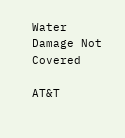Water Damage Not Covered

AT&T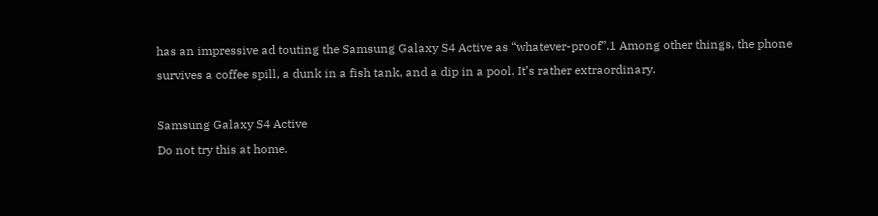has an impressive ad touting the Samsung Galaxy S4 Active as “whatever-proof”.1 Among other things, the phone survives a coffee spill, a dunk in a fish tank, and a dip in a pool. It’s rather extraordinary.

Samsung Galaxy S4 Active
Do not try this at home.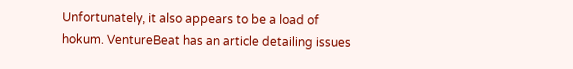Unfortunately, it also appears to be a load of hokum. VentureBeat has an article detailing issues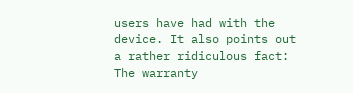users have had with the device. It also points out a rather ridiculous fact: The warranty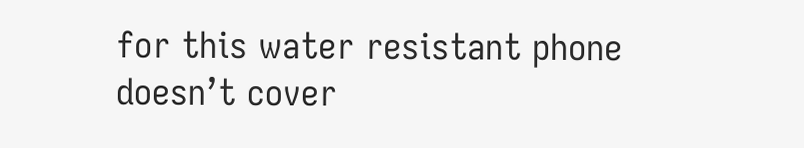for this water resistant phone doesn’t cover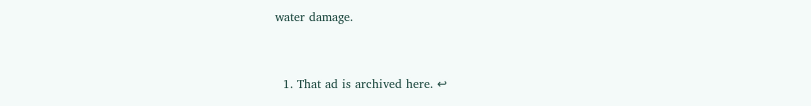water damage.


  1. That ad is archived here. ↩